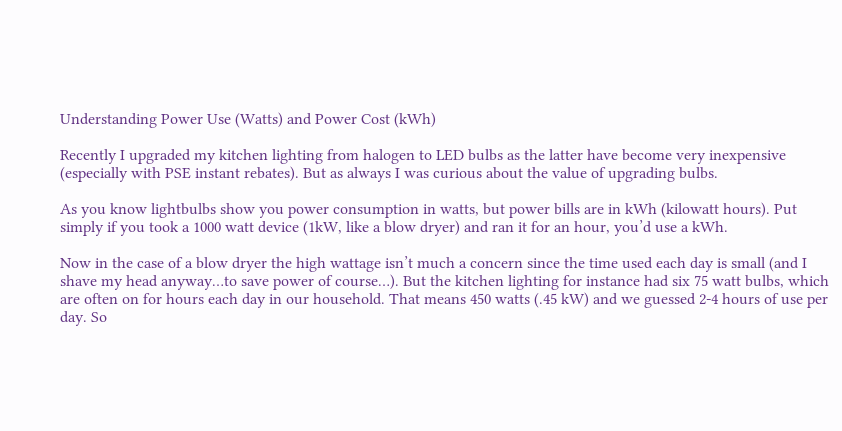Understanding Power Use (Watts) and Power Cost (kWh)

Recently I upgraded my kitchen lighting from halogen to LED bulbs as the latter have become very inexpensive (especially with PSE instant rebates). But as always I was curious about the value of upgrading bulbs.

As you know lightbulbs show you power consumption in watts, but power bills are in kWh (kilowatt hours). Put simply if you took a 1000 watt device (1kW, like a blow dryer) and ran it for an hour, you’d use a kWh.

Now in the case of a blow dryer the high wattage isn’t much a concern since the time used each day is small (and I shave my head anyway…to save power of course…). But the kitchen lighting for instance had six 75 watt bulbs, which are often on for hours each day in our household. That means 450 watts (.45 kW) and we guessed 2-4 hours of use per day. So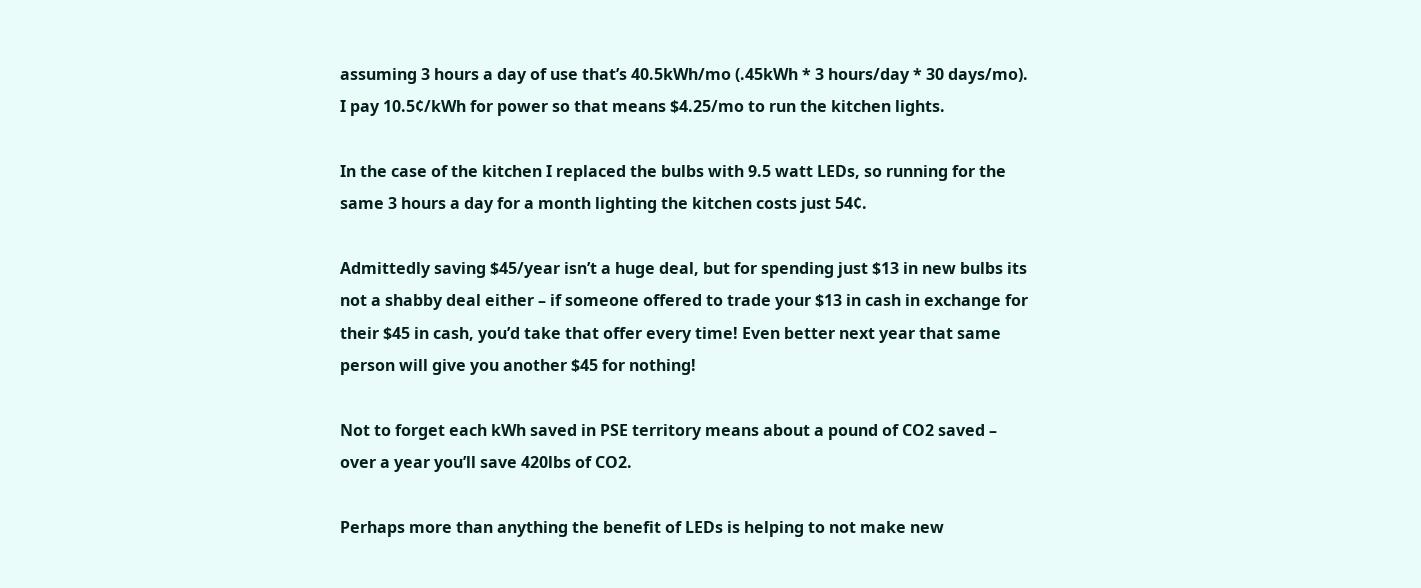assuming 3 hours a day of use that’s 40.5kWh/mo (.45kWh * 3 hours/day * 30 days/mo). I pay 10.5¢/kWh for power so that means $4.25/mo to run the kitchen lights.

In the case of the kitchen I replaced the bulbs with 9.5 watt LEDs, so running for the same 3 hours a day for a month lighting the kitchen costs just 54¢.

Admittedly saving $45/year isn’t a huge deal, but for spending just $13 in new bulbs its not a shabby deal either – if someone offered to trade your $13 in cash in exchange for their $45 in cash, you’d take that offer every time! Even better next year that same person will give you another $45 for nothing!

Not to forget each kWh saved in PSE territory means about a pound of CO2 saved – over a year you’ll save 420lbs of CO2.

Perhaps more than anything the benefit of LEDs is helping to not make new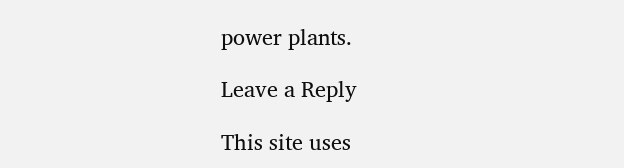power plants.

Leave a Reply

This site uses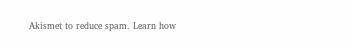Akismet to reduce spam. Learn how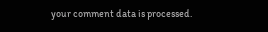your comment data is processed.